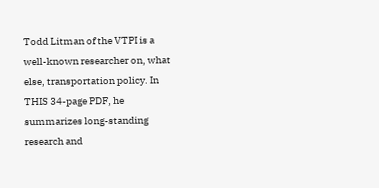Todd Litman of the VTPI is a well-known researcher on, what else, transportation policy. In THIS 34-page PDF, he summarizes long-standing research and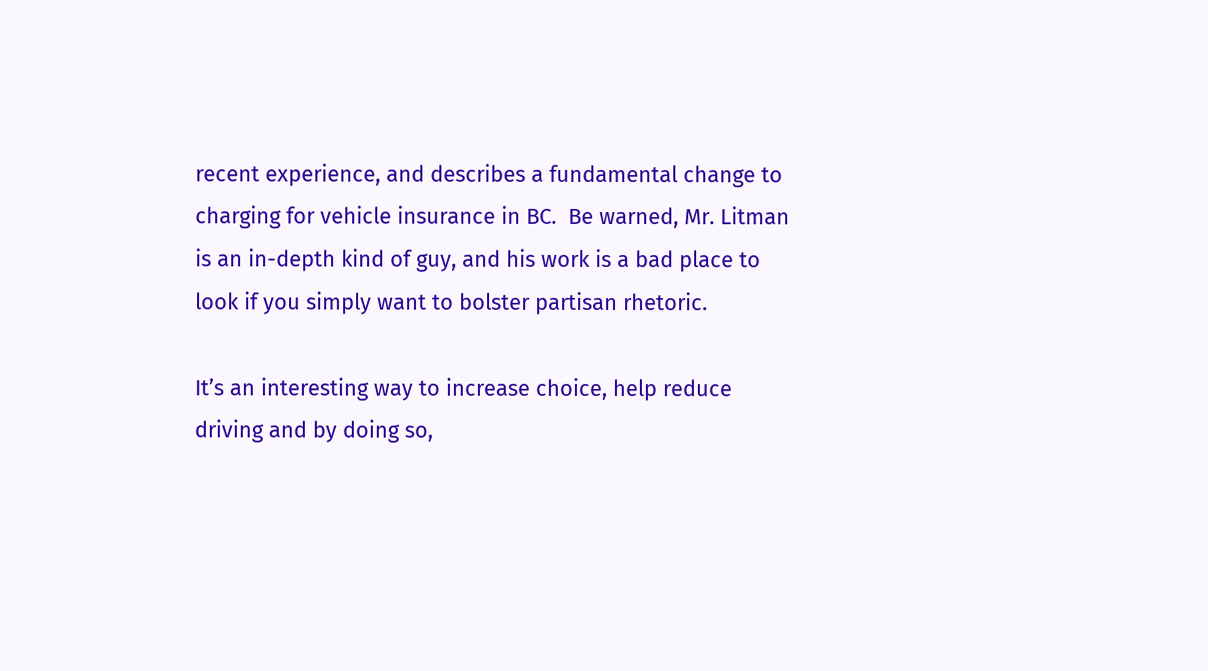recent experience, and describes a fundamental change to charging for vehicle insurance in BC.  Be warned, Mr. Litman is an in-depth kind of guy, and his work is a bad place to look if you simply want to bolster partisan rhetoric.

It’s an interesting way to increase choice, help reduce driving and by doing so,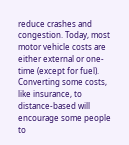reduce crashes and congestion. Today, most motor vehicle costs are either external or one-time (except for fuel).  Converting some costs, like insurance, to distance-based will encourage some people to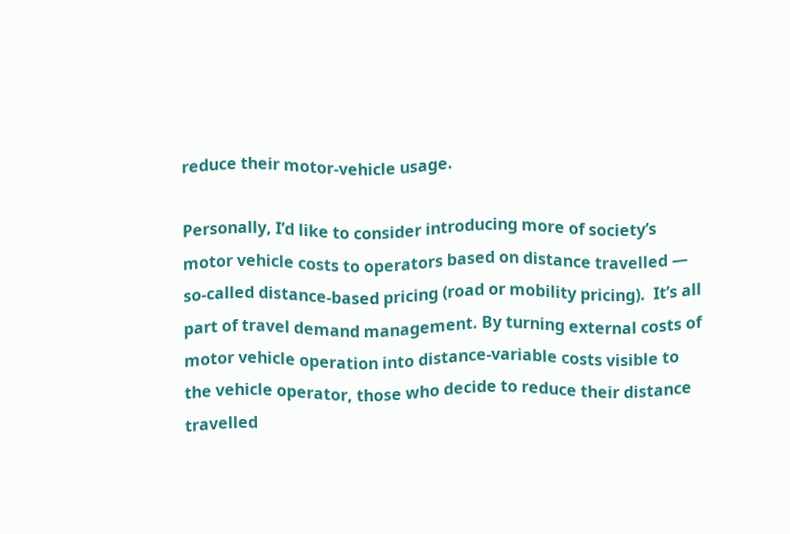reduce their motor-vehicle usage.

Personally, I’d like to consider introducing more of society’s motor vehicle costs to operators based on distance travelled —  so-called distance-based pricing (road or mobility pricing).  It’s all part of travel demand management. By turning external costs of motor vehicle operation into distance-variable costs visible to the vehicle operator, those who decide to reduce their distance travelled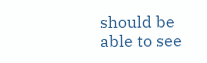should be able to see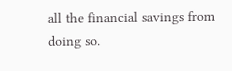all the financial savings from doing so.